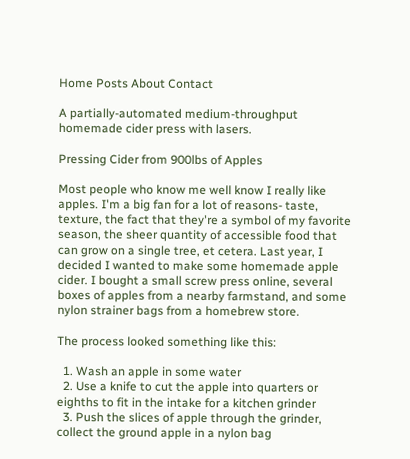Home Posts About Contact

A partially-automated medium-throughput homemade cider press with lasers.

Pressing Cider from 900lbs of Apples

Most people who know me well know I really like apples. I'm a big fan for a lot of reasons- taste, texture, the fact that they're a symbol of my favorite season, the sheer quantity of accessible food that can grow on a single tree, et cetera. Last year, I decided I wanted to make some homemade apple cider. I bought a small screw press online, several boxes of apples from a nearby farmstand, and some nylon strainer bags from a homebrew store.

The process looked something like this:

  1. Wash an apple in some water
  2. Use a knife to cut the apple into quarters or eighths to fit in the intake for a kitchen grinder
  3. Push the slices of apple through the grinder, collect the ground apple in a nylon bag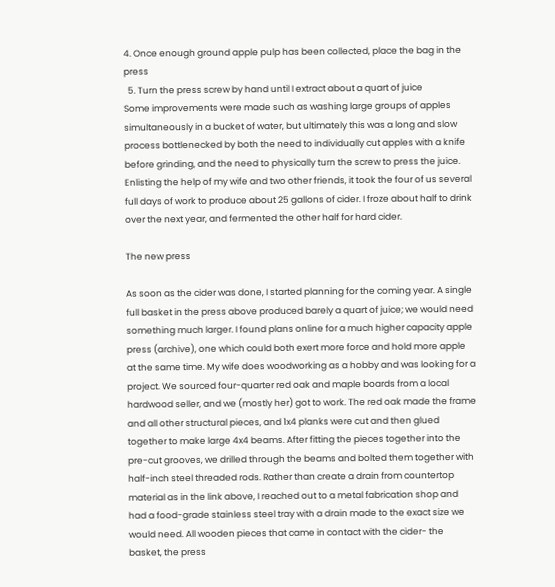4. Once enough ground apple pulp has been collected, place the bag in the press
  5. Turn the press screw by hand until I extract about a quart of juice
Some improvements were made such as washing large groups of apples simultaneously in a bucket of water, but ultimately this was a long and slow process bottlenecked by both the need to individually cut apples with a knife before grinding, and the need to physically turn the screw to press the juice. Enlisting the help of my wife and two other friends, it took the four of us several full days of work to produce about 25 gallons of cider. I froze about half to drink over the next year, and fermented the other half for hard cider.

The new press

As soon as the cider was done, I started planning for the coming year. A single full basket in the press above produced barely a quart of juice; we would need something much larger. I found plans online for a much higher capacity apple press (archive), one which could both exert more force and hold more apple at the same time. My wife does woodworking as a hobby and was looking for a project. We sourced four-quarter red oak and maple boards from a local hardwood seller, and we (mostly her) got to work. The red oak made the frame and all other structural pieces, and 1x4 planks were cut and then glued together to make large 4x4 beams. After fitting the pieces together into the pre-cut grooves, we drilled through the beams and bolted them together with half-inch steel threaded rods. Rather than create a drain from countertop material as in the link above, I reached out to a metal fabrication shop and had a food-grade stainless steel tray with a drain made to the exact size we would need. All wooden pieces that came in contact with the cider- the basket, the press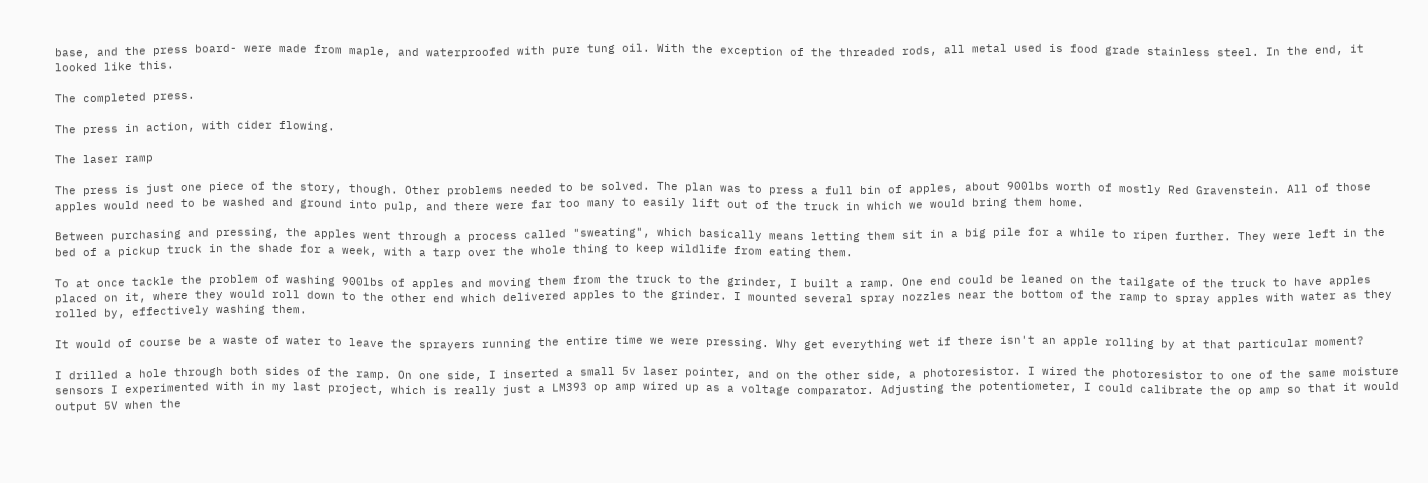base, and the press board- were made from maple, and waterproofed with pure tung oil. With the exception of the threaded rods, all metal used is food grade stainless steel. In the end, it looked like this.

The completed press.

The press in action, with cider flowing.

The laser ramp

The press is just one piece of the story, though. Other problems needed to be solved. The plan was to press a full bin of apples, about 900lbs worth of mostly Red Gravenstein. All of those apples would need to be washed and ground into pulp, and there were far too many to easily lift out of the truck in which we would bring them home.

Between purchasing and pressing, the apples went through a process called "sweating", which basically means letting them sit in a big pile for a while to ripen further. They were left in the bed of a pickup truck in the shade for a week, with a tarp over the whole thing to keep wildlife from eating them.

To at once tackle the problem of washing 900lbs of apples and moving them from the truck to the grinder, I built a ramp. One end could be leaned on the tailgate of the truck to have apples placed on it, where they would roll down to the other end which delivered apples to the grinder. I mounted several spray nozzles near the bottom of the ramp to spray apples with water as they rolled by, effectively washing them.

It would of course be a waste of water to leave the sprayers running the entire time we were pressing. Why get everything wet if there isn't an apple rolling by at that particular moment?

I drilled a hole through both sides of the ramp. On one side, I inserted a small 5v laser pointer, and on the other side, a photoresistor. I wired the photoresistor to one of the same moisture sensors I experimented with in my last project, which is really just a LM393 op amp wired up as a voltage comparator. Adjusting the potentiometer, I could calibrate the op amp so that it would output 5V when the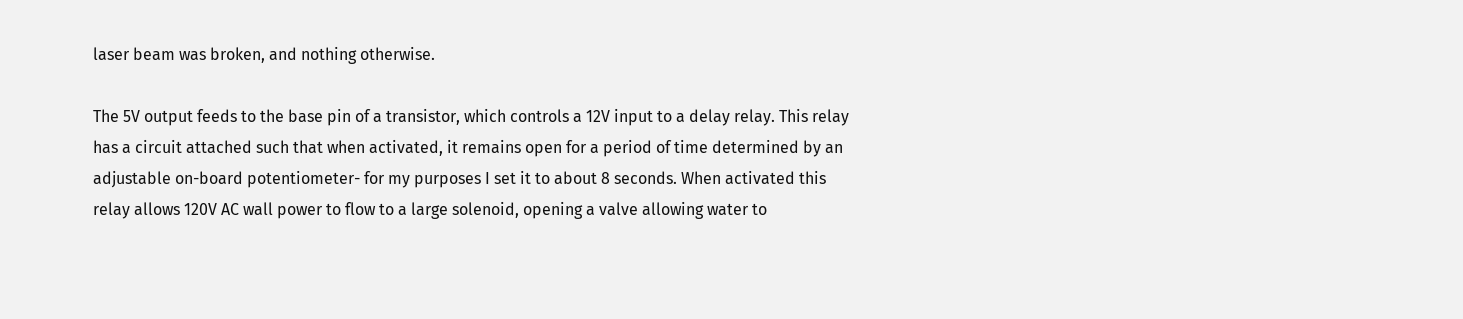laser beam was broken, and nothing otherwise.

The 5V output feeds to the base pin of a transistor, which controls a 12V input to a delay relay. This relay has a circuit attached such that when activated, it remains open for a period of time determined by an adjustable on-board potentiometer- for my purposes I set it to about 8 seconds. When activated this relay allows 120V AC wall power to flow to a large solenoid, opening a valve allowing water to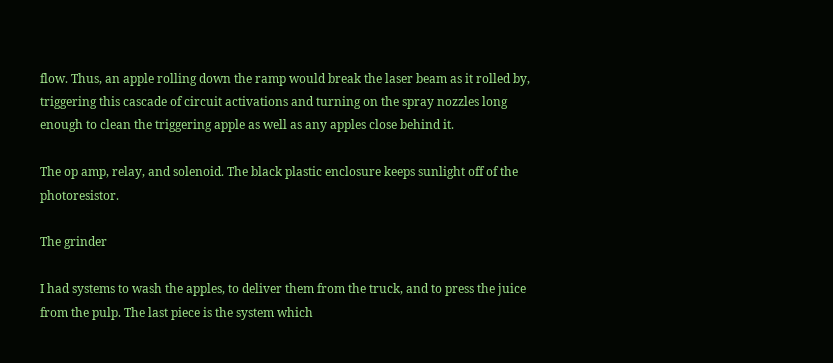flow. Thus, an apple rolling down the ramp would break the laser beam as it rolled by, triggering this cascade of circuit activations and turning on the spray nozzles long enough to clean the triggering apple as well as any apples close behind it.

The op amp, relay, and solenoid. The black plastic enclosure keeps sunlight off of the photoresistor.

The grinder

I had systems to wash the apples, to deliver them from the truck, and to press the juice from the pulp. The last piece is the system which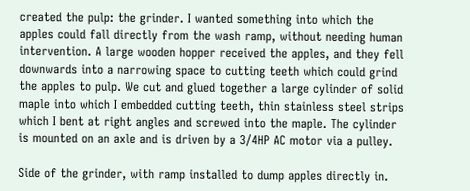created the pulp: the grinder. I wanted something into which the apples could fall directly from the wash ramp, without needing human intervention. A large wooden hopper received the apples, and they fell downwards into a narrowing space to cutting teeth which could grind the apples to pulp. We cut and glued together a large cylinder of solid maple into which I embedded cutting teeth, thin stainless steel strips which I bent at right angles and screwed into the maple. The cylinder is mounted on an axle and is driven by a 3/4HP AC motor via a pulley.

Side of the grinder, with ramp installed to dump apples directly in.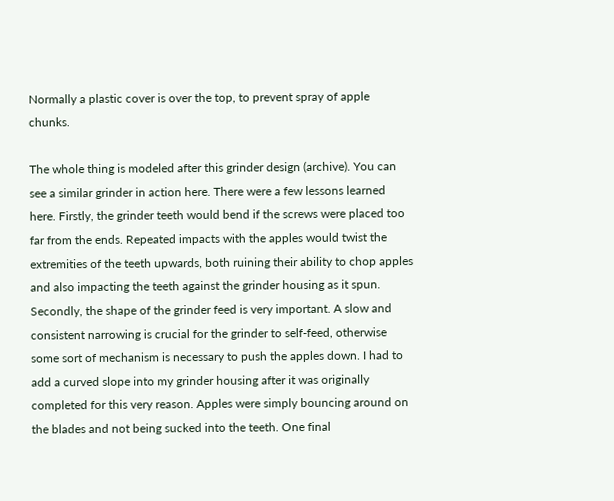Normally a plastic cover is over the top, to prevent spray of apple chunks.

The whole thing is modeled after this grinder design (archive). You can see a similar grinder in action here. There were a few lessons learned here. Firstly, the grinder teeth would bend if the screws were placed too far from the ends. Repeated impacts with the apples would twist the extremities of the teeth upwards, both ruining their ability to chop apples and also impacting the teeth against the grinder housing as it spun. Secondly, the shape of the grinder feed is very important. A slow and consistent narrowing is crucial for the grinder to self-feed, otherwise some sort of mechanism is necessary to push the apples down. I had to add a curved slope into my grinder housing after it was originally completed for this very reason. Apples were simply bouncing around on the blades and not being sucked into the teeth. One final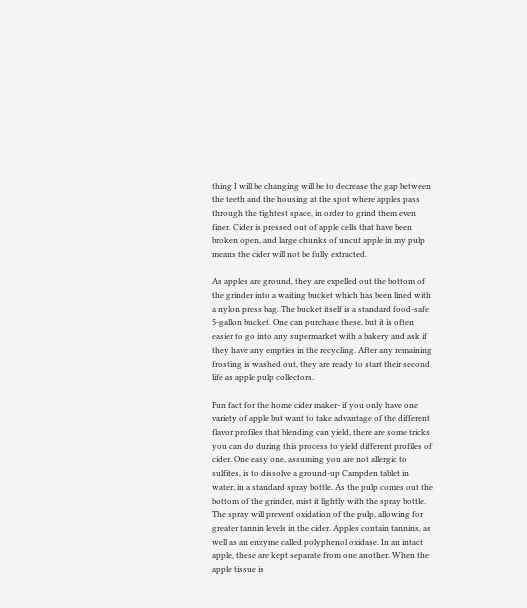thing I will be changing will be to decrease the gap between the teeth and the housing at the spot where apples pass through the tightest space, in order to grind them even finer. Cider is pressed out of apple cells that have been broken open, and large chunks of uncut apple in my pulp means the cider will not be fully extracted.

As apples are ground, they are expelled out the bottom of the grinder into a waiting bucket which has been lined with a nylon press bag. The bucket itself is a standard food-safe 5-gallon bucket. One can purchase these, but it is often easier to go into any supermarket with a bakery and ask if they have any empties in the recycling. After any remaining frosting is washed out, they are ready to start their second life as apple pulp collectors.

Fun fact for the home cider maker- if you only have one variety of apple but want to take advantage of the different flavor profiles that blending can yield, there are some tricks you can do during this process to yield different profiles of cider. One easy one, assuming you are not allergic to sulfites, is to dissolve a ground-up Campden tablet in water, in a standard spray bottle. As the pulp comes out the bottom of the grinder, mist it lightly with the spray bottle. The spray will prevent oxidation of the pulp, allowing for greater tannin levels in the cider. Apples contain tannins, as well as an enzyme called polyphenol oxidase. In an intact apple, these are kept separate from one another. When the apple tissue is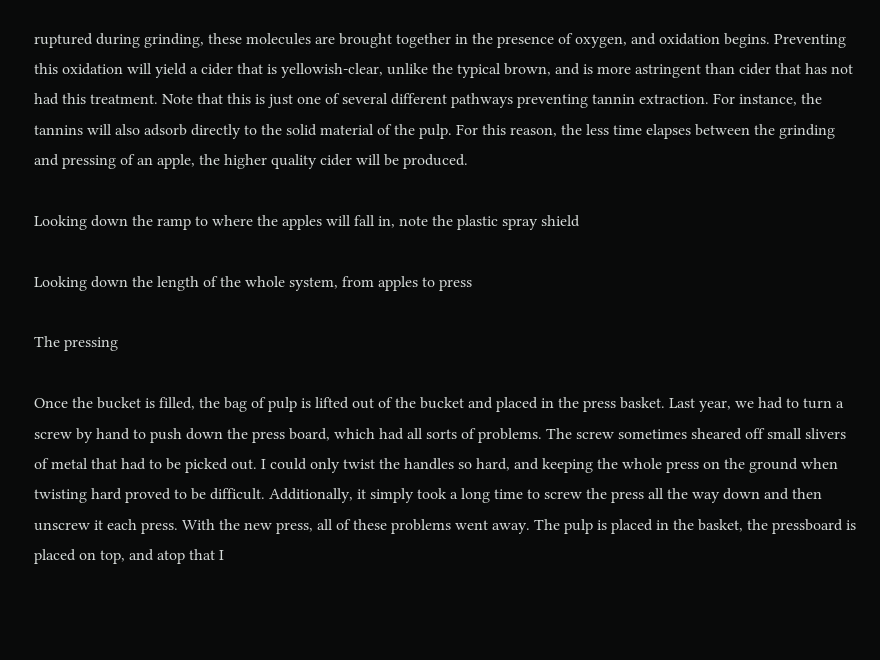ruptured during grinding, these molecules are brought together in the presence of oxygen, and oxidation begins. Preventing this oxidation will yield a cider that is yellowish-clear, unlike the typical brown, and is more astringent than cider that has not had this treatment. Note that this is just one of several different pathways preventing tannin extraction. For instance, the tannins will also adsorb directly to the solid material of the pulp. For this reason, the less time elapses between the grinding and pressing of an apple, the higher quality cider will be produced.

Looking down the ramp to where the apples will fall in, note the plastic spray shield

Looking down the length of the whole system, from apples to press

The pressing

Once the bucket is filled, the bag of pulp is lifted out of the bucket and placed in the press basket. Last year, we had to turn a screw by hand to push down the press board, which had all sorts of problems. The screw sometimes sheared off small slivers of metal that had to be picked out. I could only twist the handles so hard, and keeping the whole press on the ground when twisting hard proved to be difficult. Additionally, it simply took a long time to screw the press all the way down and then unscrew it each press. With the new press, all of these problems went away. The pulp is placed in the basket, the pressboard is placed on top, and atop that I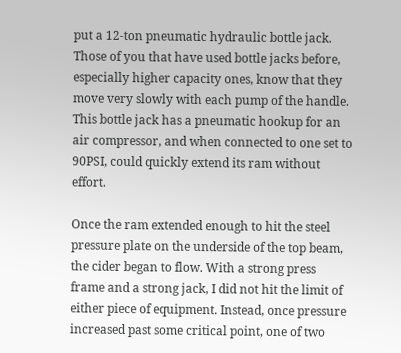put a 12-ton pneumatic hydraulic bottle jack. Those of you that have used bottle jacks before, especially higher capacity ones, know that they move very slowly with each pump of the handle. This bottle jack has a pneumatic hookup for an air compressor, and when connected to one set to 90PSI, could quickly extend its ram without effort.

Once the ram extended enough to hit the steel pressure plate on the underside of the top beam, the cider began to flow. With a strong press frame and a strong jack, I did not hit the limit of either piece of equipment. Instead, once pressure increased past some critical point, one of two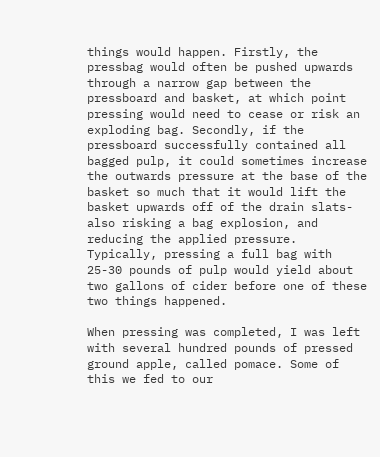things would happen. Firstly, the pressbag would often be pushed upwards through a narrow gap between the pressboard and basket, at which point pressing would need to cease or risk an exploding bag. Secondly, if the pressboard successfully contained all bagged pulp, it could sometimes increase the outwards pressure at the base of the basket so much that it would lift the basket upwards off of the drain slats- also risking a bag explosion, and reducing the applied pressure. Typically, pressing a full bag with 25-30 pounds of pulp would yield about two gallons of cider before one of these two things happened.

When pressing was completed, I was left with several hundred pounds of pressed ground apple, called pomace. Some of this we fed to our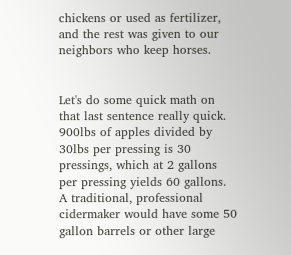chickens or used as fertilizer, and the rest was given to our neighbors who keep horses.


Let's do some quick math on that last sentence really quick. 900lbs of apples divided by 30lbs per pressing is 30 pressings, which at 2 gallons per pressing yields 60 gallons. A traditional, professional cidermaker would have some 50 gallon barrels or other large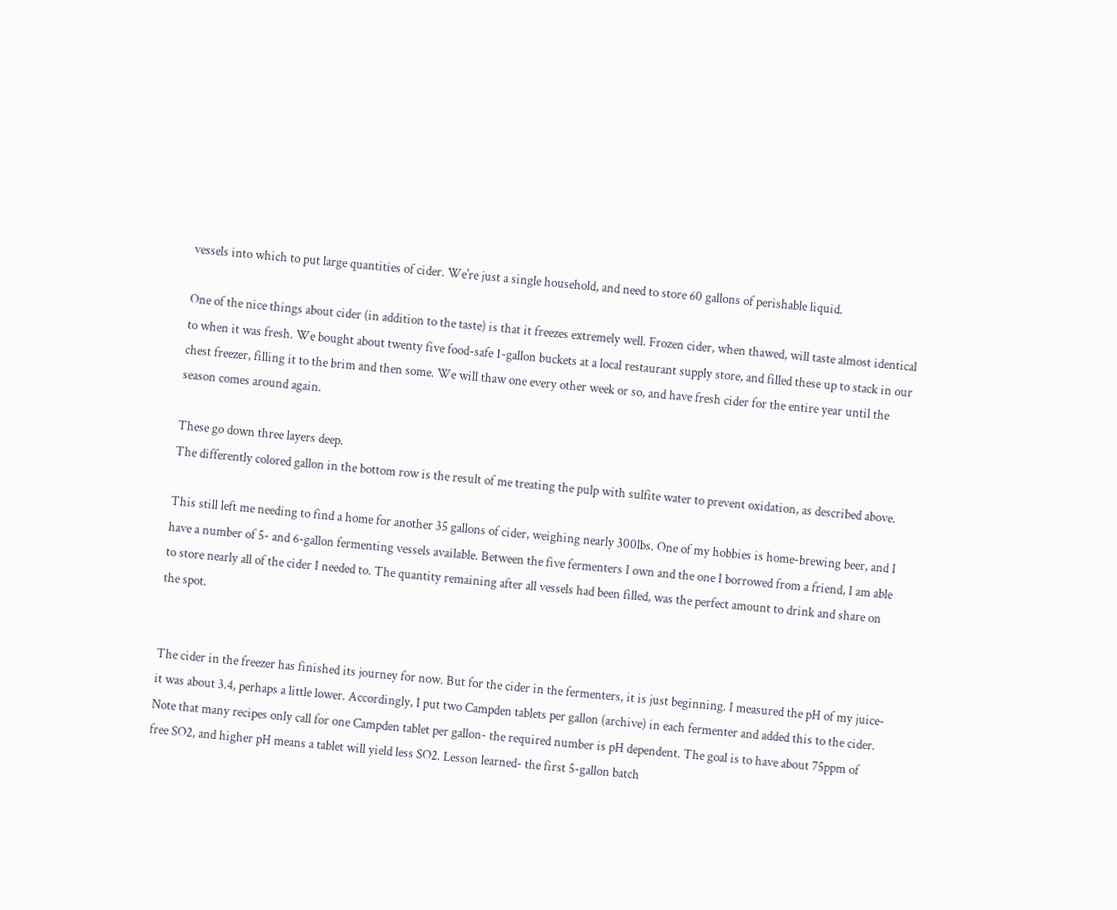vessels into which to put large quantities of cider. We're just a single household, and need to store 60 gallons of perishable liquid.

One of the nice things about cider (in addition to the taste) is that it freezes extremely well. Frozen cider, when thawed, will taste almost identical to when it was fresh. We bought about twenty five food-safe 1-gallon buckets at a local restaurant supply store, and filled these up to stack in our chest freezer, filling it to the brim and then some. We will thaw one every other week or so, and have fresh cider for the entire year until the season comes around again.

These go down three layers deep.
The differently colored gallon in the bottom row is the result of me treating the pulp with sulfite water to prevent oxidation, as described above.

This still left me needing to find a home for another 35 gallons of cider, weighing nearly 300lbs. One of my hobbies is home-brewing beer, and I have a number of 5- and 6-gallon fermenting vessels available. Between the five fermenters I own and the one I borrowed from a friend, I am able to store nearly all of the cider I needed to. The quantity remaining after all vessels had been filled, was the perfect amount to drink and share on the spot.


The cider in the freezer has finished its journey for now. But for the cider in the fermenters, it is just beginning. I measured the pH of my juice- it was about 3.4, perhaps a little lower. Accordingly, I put two Campden tablets per gallon (archive) in each fermenter and added this to the cider. Note that many recipes only call for one Campden tablet per gallon- the required number is pH dependent. The goal is to have about 75ppm of free SO2, and higher pH means a tablet will yield less SO2. Lesson learned- the first 5-gallon batch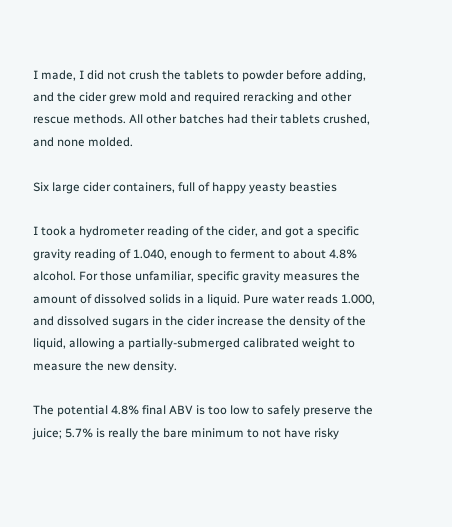I made, I did not crush the tablets to powder before adding, and the cider grew mold and required reracking and other rescue methods. All other batches had their tablets crushed, and none molded.

Six large cider containers, full of happy yeasty beasties

I took a hydrometer reading of the cider, and got a specific gravity reading of 1.040, enough to ferment to about 4.8% alcohol. For those unfamiliar, specific gravity measures the amount of dissolved solids in a liquid. Pure water reads 1.000, and dissolved sugars in the cider increase the density of the liquid, allowing a partially-submerged calibrated weight to measure the new density.

The potential 4.8% final ABV is too low to safely preserve the juice; 5.7% is really the bare minimum to not have risky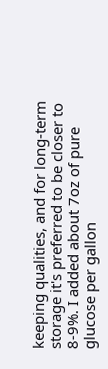keeping qualities, and for long-term storage it's preferred to be closer to 8-9%. I added about 7oz of pure glucose per gallon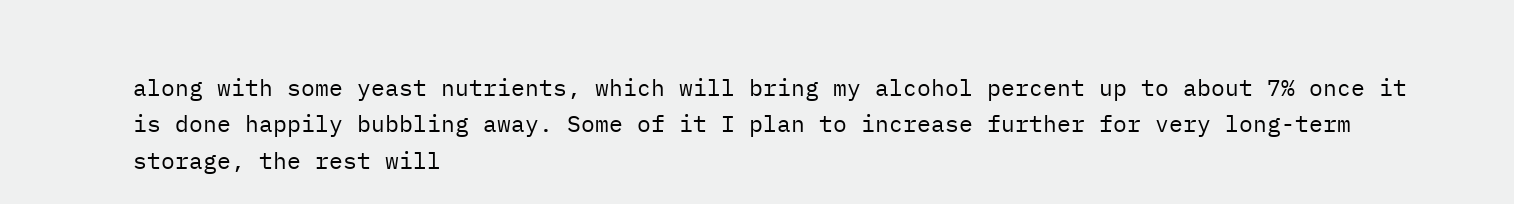along with some yeast nutrients, which will bring my alcohol percent up to about 7% once it is done happily bubbling away. Some of it I plan to increase further for very long-term storage, the rest will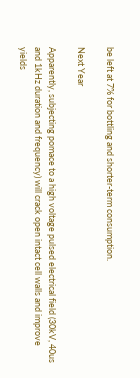be left at 7% for bottling and shorter-term consumption.

Next Year

Apparently, subjecting pomace to a high voltage pulsed electrical field (30kV, 40us and 1kHz duration and frequency) will crack open intact cell walls and improve yields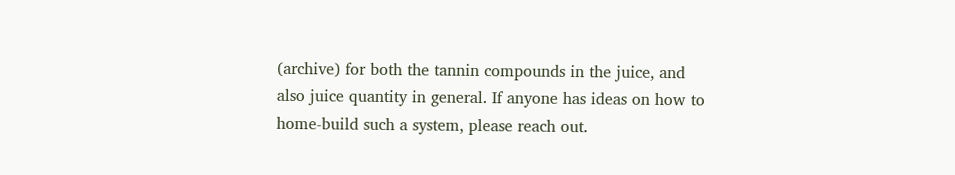(archive) for both the tannin compounds in the juice, and also juice quantity in general. If anyone has ideas on how to home-build such a system, please reach out.